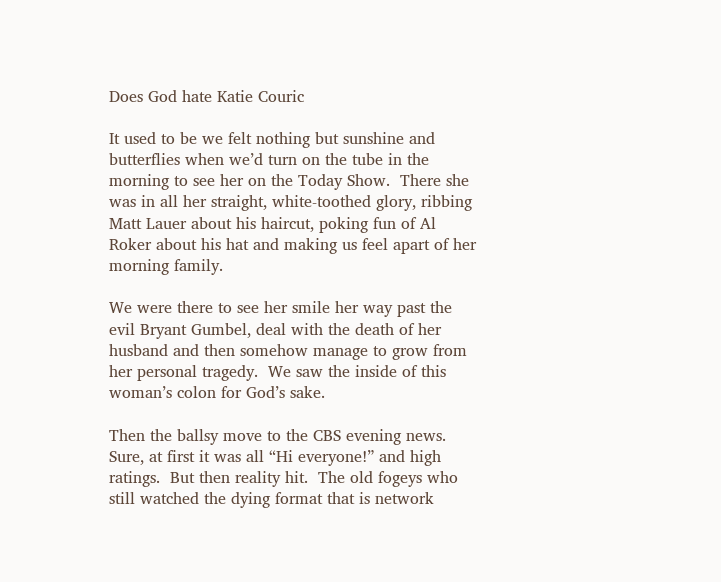Does God hate Katie Couric

It used to be we felt nothing but sunshine and butterflies when we’d turn on the tube in the morning to see her on the Today Show.  There she was in all her straight, white-toothed glory, ribbing Matt Lauer about his haircut, poking fun of Al Roker about his hat and making us feel apart of her morning family.

We were there to see her smile her way past the evil Bryant Gumbel, deal with the death of her husband and then somehow manage to grow from her personal tragedy.  We saw the inside of this woman’s colon for God’s sake.

Then the ballsy move to the CBS evening news.  Sure, at first it was all “Hi everyone!” and high ratings.  But then reality hit.  The old fogeys who still watched the dying format that is network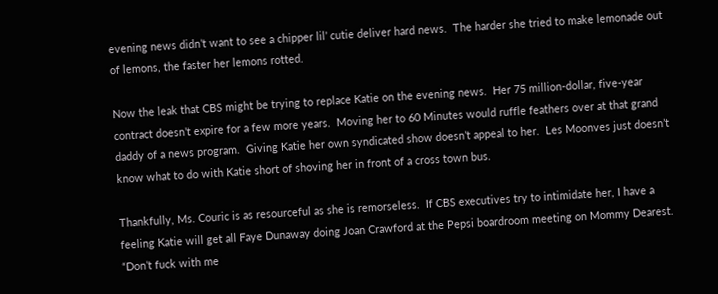evening news didn’t want to see a chipper lil’ cutie deliver hard news.  The harder she tried to make lemonade out of lemons, the faster her lemons rotted.

Now the leak that CBS might be trying to replace Katie on the evening news.  Her 75 million-dollar, five-year contract doesn’t expire for a few more years.  Moving her to 60 Minutes would ruffle feathers over at that grand daddy of a news program.  Giving Katie her own syndicated show doesn’t appeal to her.  Les Moonves just doesn’t know what to do with Katie short of shoving her in front of a cross town bus.

Thankfully, Ms. Couric is as resourceful as she is remorseless.  If CBS executives try to intimidate her, I have a feeling Katie will get all Faye Dunaway doing Joan Crawford at the Pepsi boardroom meeting on Mommy Dearest.  “Don’t fuck with me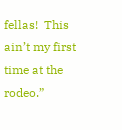fellas!  This ain’t my first time at the rodeo.”